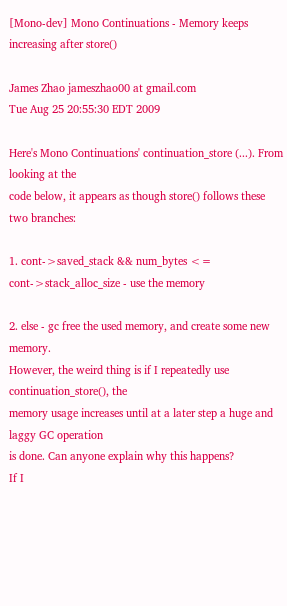[Mono-dev] Mono Continuations - Memory keeps increasing after store()

James Zhao jameszhao00 at gmail.com
Tue Aug 25 20:55:30 EDT 2009

Here's Mono Continuations' continuation_store (...). From looking at the
code below, it appears as though store() follows these two branches:

1. cont->saved_stack && num_bytes <= cont->stack_alloc_size - use the memory

2. else - gc free the used memory, and create some new memory.
However, the weird thing is if I repeatedly use continuation_store(), the
memory usage increases until at a later step a huge and laggy GC operation
is done. Can anyone explain why this happens?
If I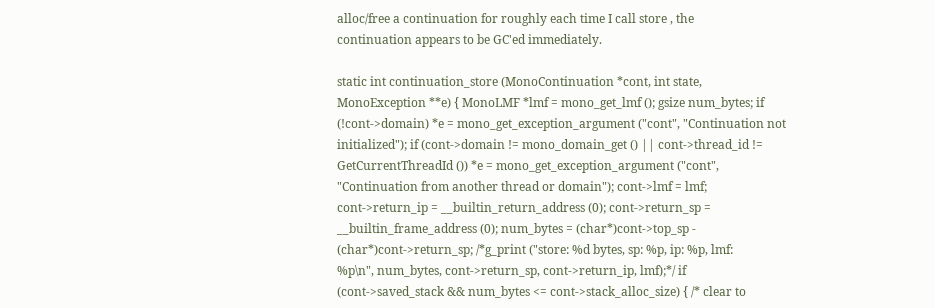alloc/free a continuation for roughly each time I call store , the
continuation appears to be GC'ed immediately.

static int continuation_store (MonoContinuation *cont, int state,
MonoException **e) { MonoLMF *lmf = mono_get_lmf (); gsize num_bytes; if
(!cont->domain) *e = mono_get_exception_argument ("cont", "Continuation not
initialized"); if (cont->domain != mono_domain_get () || cont->thread_id !=
GetCurrentThreadId ()) *e = mono_get_exception_argument ("cont",
"Continuation from another thread or domain"); cont->lmf = lmf;
cont->return_ip = __builtin_return_address (0); cont->return_sp =
__builtin_frame_address (0); num_bytes = (char*)cont->top_sp -
(char*)cont->return_sp; /*g_print ("store: %d bytes, sp: %p, ip: %p, lmf:
%p\n", num_bytes, cont->return_sp, cont->return_ip, lmf);*/ if
(cont->saved_stack && num_bytes <= cont->stack_alloc_size) { /* clear to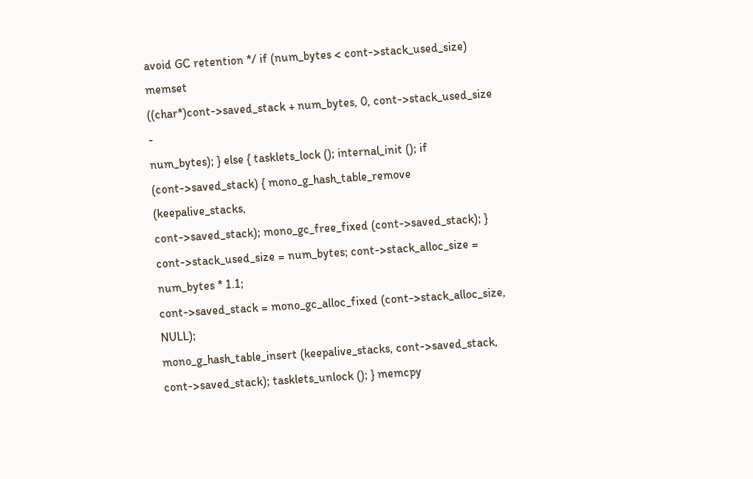avoid GC retention */ if (num_bytes < cont->stack_used_size) memset
((char*)cont->saved_stack + num_bytes, 0, cont->stack_used_size -
num_bytes); } else { tasklets_lock (); internal_init (); if
(cont->saved_stack) { mono_g_hash_table_remove (keepalive_stacks,
cont->saved_stack); mono_gc_free_fixed (cont->saved_stack); }
cont->stack_used_size = num_bytes; cont->stack_alloc_size = num_bytes * 1.1;
cont->saved_stack = mono_gc_alloc_fixed (cont->stack_alloc_size, NULL);
mono_g_hash_table_insert (keepalive_stacks, cont->saved_stack,
cont->saved_stack); tasklets_unlock (); } memcpy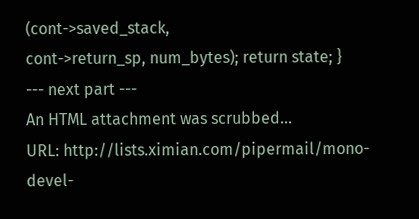(cont->saved_stack,
cont->return_sp, num_bytes); return state; }
--- next part ---
An HTML attachment was scrubbed...
URL: http://lists.ximian.com/pipermail/mono-devel-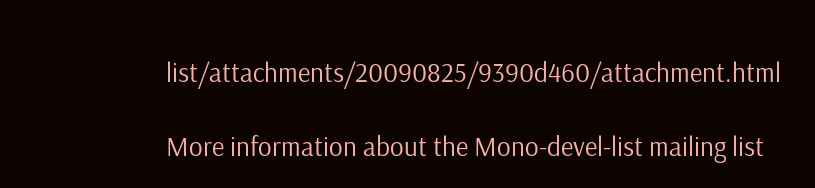list/attachments/20090825/9390d460/attachment.html

More information about the Mono-devel-list mailing list